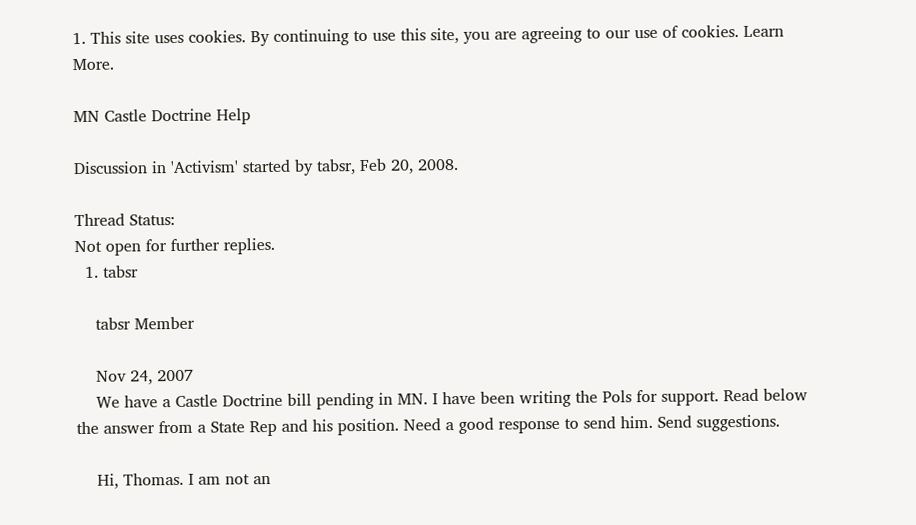1. This site uses cookies. By continuing to use this site, you are agreeing to our use of cookies. Learn More.

MN Castle Doctrine Help

Discussion in 'Activism' started by tabsr, Feb 20, 2008.

Thread Status:
Not open for further replies.
  1. tabsr

    tabsr Member

    Nov 24, 2007
    We have a Castle Doctrine bill pending in MN. I have been writing the Pols for support. Read below the answer from a State Rep and his position. Need a good response to send him. Send suggestions.

    Hi, Thomas. I am not an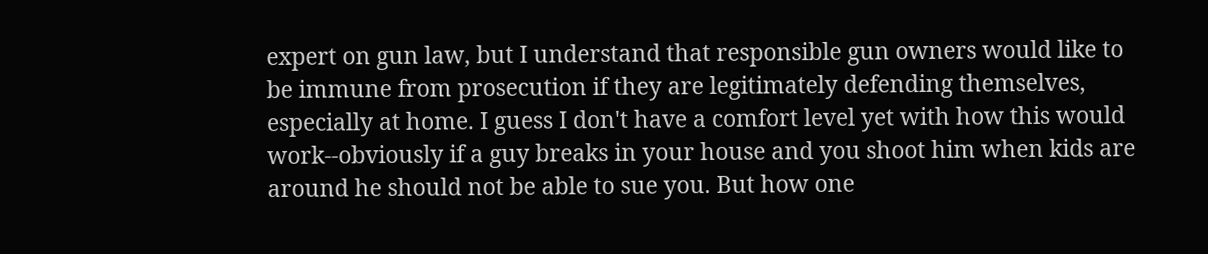expert on gun law, but I understand that responsible gun owners would like to be immune from prosecution if they are legitimately defending themselves, especially at home. I guess I don't have a comfort level yet with how this would work--obviously if a guy breaks in your house and you shoot him when kids are around he should not be able to sue you. But how one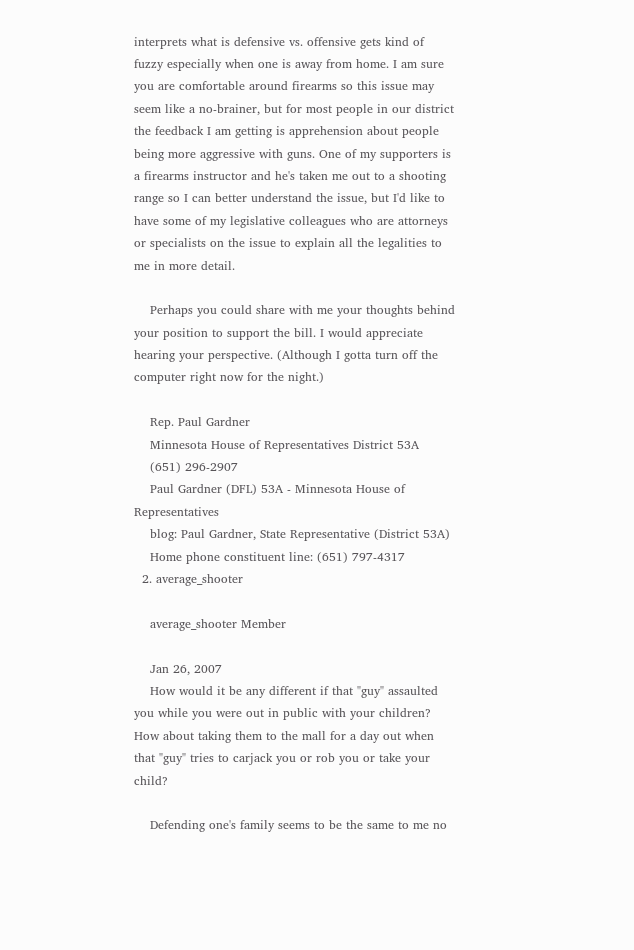interprets what is defensive vs. offensive gets kind of fuzzy especially when one is away from home. I am sure you are comfortable around firearms so this issue may seem like a no-brainer, but for most people in our district the feedback I am getting is apprehension about people being more aggressive with guns. One of my supporters is a firearms instructor and he's taken me out to a shooting range so I can better understand the issue, but I'd like to have some of my legislative colleagues who are attorneys or specialists on the issue to explain all the legalities to me in more detail.

    Perhaps you could share with me your thoughts behind your position to support the bill. I would appreciate hearing your perspective. (Although I gotta turn off the computer right now for the night.)

    Rep. Paul Gardner
    Minnesota House of Representatives District 53A
    (651) 296-2907
    Paul Gardner (DFL) 53A - Minnesota House of Representatives
    blog: Paul Gardner, State Representative (District 53A)
    Home phone constituent line: (651) 797-4317
  2. average_shooter

    average_shooter Member

    Jan 26, 2007
    How would it be any different if that "guy" assaulted you while you were out in public with your children? How about taking them to the mall for a day out when that "guy" tries to carjack you or rob you or take your child?

    Defending one's family seems to be the same to me no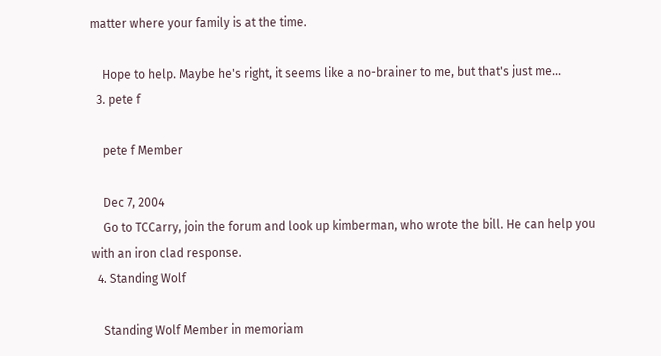matter where your family is at the time.

    Hope to help. Maybe he's right, it seems like a no-brainer to me, but that's just me...
  3. pete f

    pete f Member

    Dec 7, 2004
    Go to TCCarry, join the forum and look up kimberman, who wrote the bill. He can help you with an iron clad response.
  4. Standing Wolf

    Standing Wolf Member in memoriam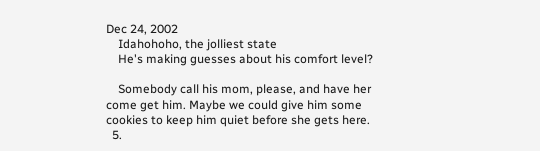Dec 24, 2002
    Idahohoho, the jolliest state
    He's making guesses about his comfort level?

    Somebody call his mom, please, and have her come get him. Maybe we could give him some cookies to keep him quiet before she gets here.
  5.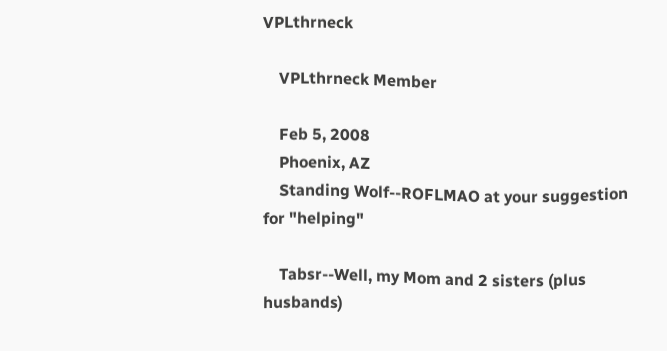VPLthrneck

    VPLthrneck Member

    Feb 5, 2008
    Phoenix, AZ
    Standing Wolf--ROFLMAO at your suggestion for "helping"

    Tabsr--Well, my Mom and 2 sisters (plus husbands)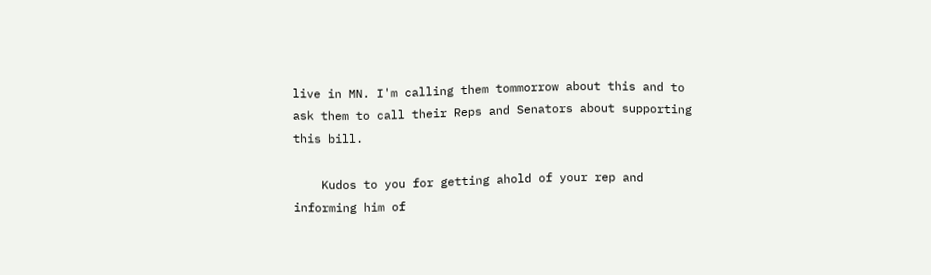live in MN. I'm calling them tommorrow about this and to ask them to call their Reps and Senators about supporting this bill.

    Kudos to you for getting ahold of your rep and informing him of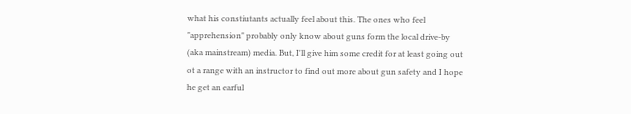what his constiutants actually feel about this. The ones who feel "apprehension" probably only know about guns form the local drive-by (aka mainstream) media. But, I'll give him some credit for at least going out ot a range with an instructor to find out more about gun safety and I hope he get an earful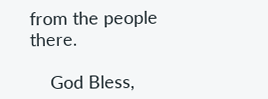from the people there.

    God Bless,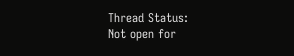Thread Status:
Not open for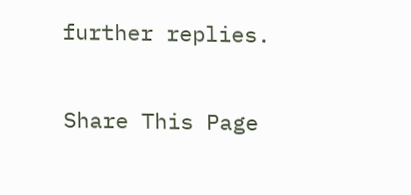further replies.

Share This Page